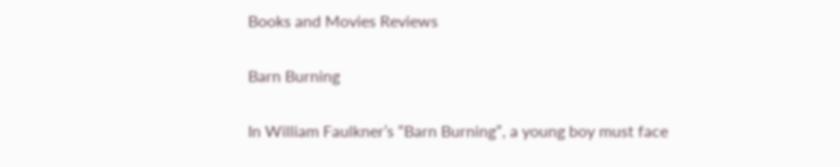Books and Movies Reviews

Barn Burning

In William Faulkner’s “Barn Burning”, a young boy must face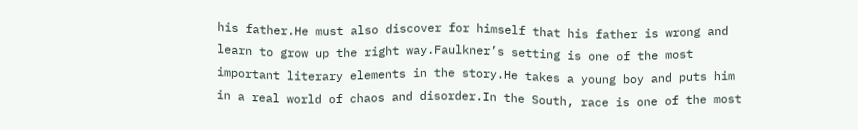his father.He must also discover for himself that his father is wrong and learn to grow up the right way.Faulkner’s setting is one of the most important literary elements in the story.He takes a young boy and puts him in a real world of chaos and disorder.In the South, race is one of the most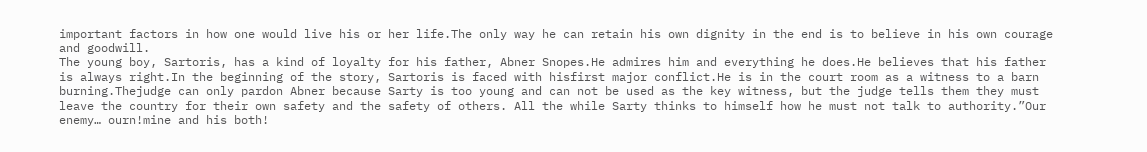important factors in how one would live his or her life.The only way he can retain his own dignity in the end is to believe in his own courage and goodwill.
The young boy, Sartoris, has a kind of loyalty for his father, Abner Snopes.He admires him and everything he does.He believes that his father is always right.In the beginning of the story, Sartoris is faced with hisfirst major conflict.He is in the court room as a witness to a barn burning.Thejudge can only pardon Abner because Sarty is too young and can not be used as the key witness, but the judge tells them they must leave the country for their own safety and the safety of others. All the while Sarty thinks to himself how he must not talk to authority.”Our enemy… ourn!mine and his both!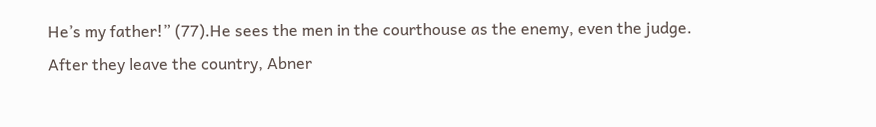He’s my father!” (77).He sees the men in the courthouse as the enemy, even the judge.
After they leave the country, Abner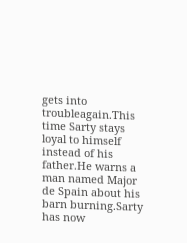gets into troubleagain.This time Sarty stays loyal to himself instead of his father.He warns a man named Major de Spain about his barn burning.Sarty has now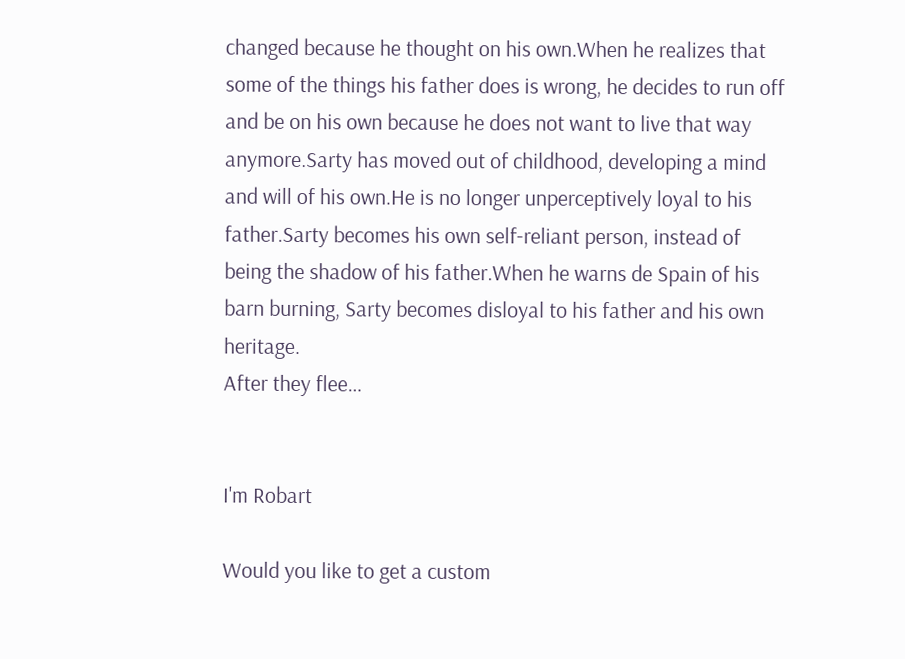changed because he thought on his own.When he realizes that some of the things his father does is wrong, he decides to run off and be on his own because he does not want to live that way anymore.Sarty has moved out of childhood, developing a mind and will of his own.He is no longer unperceptively loyal to his father.Sarty becomes his own self-reliant person, instead of being the shadow of his father.When he warns de Spain of his barn burning, Sarty becomes disloyal to his father and his own heritage.
After they flee…


I'm Robart

Would you like to get a custom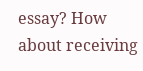essay? How about receiving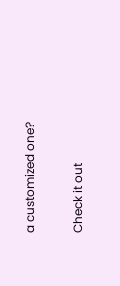a customized one?

Check it out